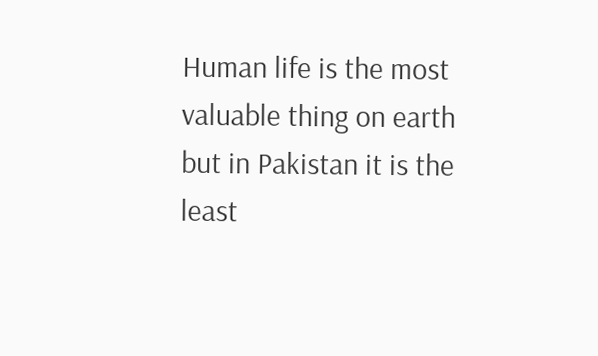Human life is the most valuable thing on earth but in Pakistan it is the least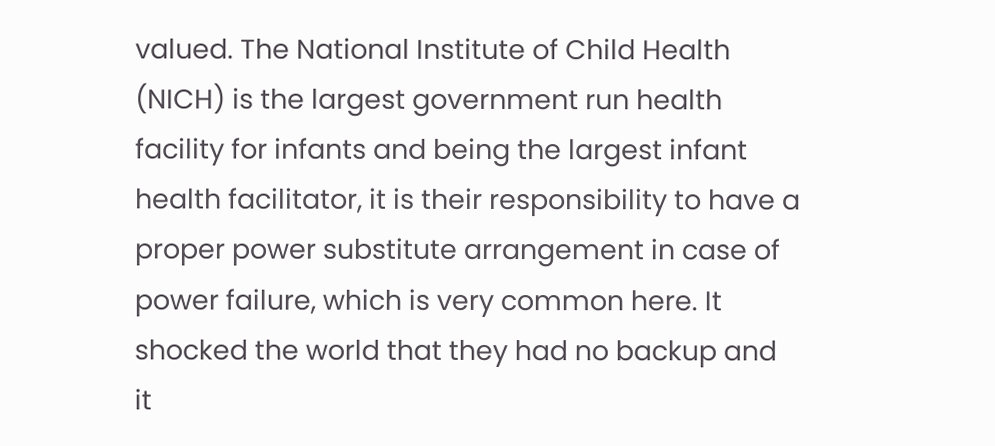valued. The National Institute of Child Health (NICH) is the largest government run health facility for infants and being the largest infant health facilitator, it is their responsibility to have a proper power substitute arrangement in case of power failure, which is very common here. It shocked the world that they had no backup and it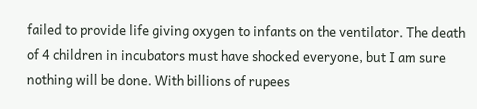failed to provide life giving oxygen to infants on the ventilator. The death of 4 children in incubators must have shocked everyone, but I am sure nothing will be done. With billions of rupees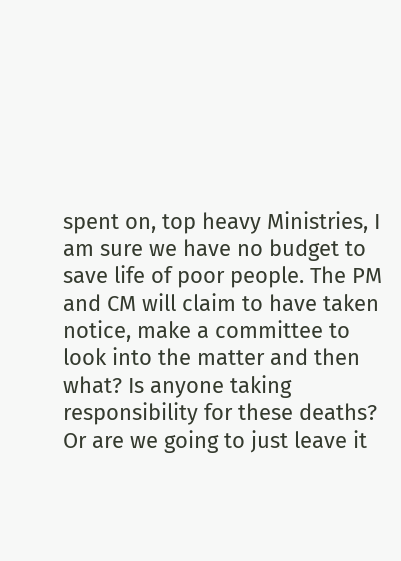spent on, top heavy Ministries, I am sure we have no budget to save life of poor people. The PM and CM will claim to have taken notice, make a committee to look into the matter and then what? Is anyone taking responsibility for these deaths? Or are we going to just leave it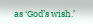as ‘God’s wish.’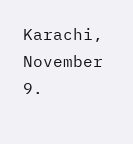Karachi, November 9.